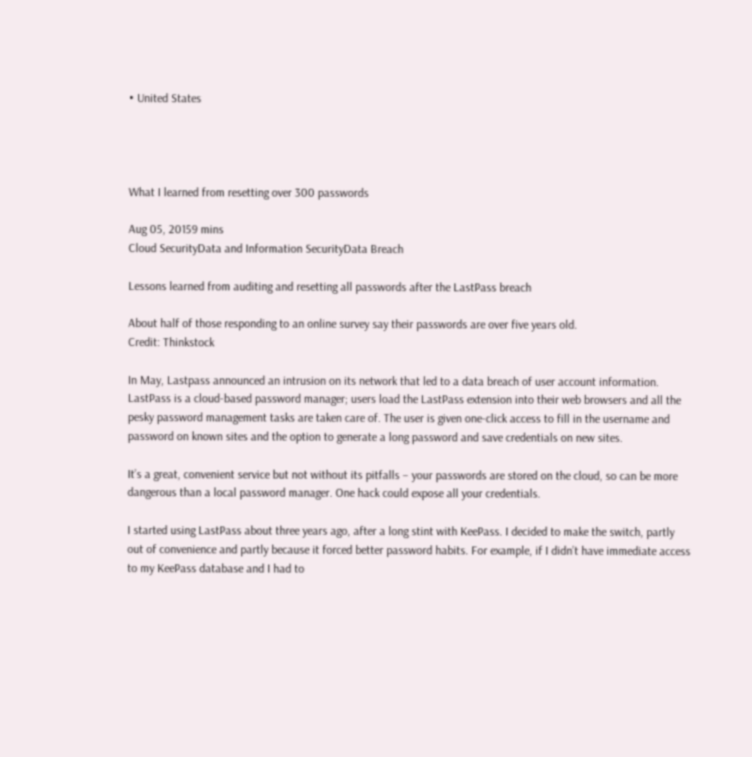• United States




What I learned from resetting over 300 passwords

Aug 05, 20159 mins
Cloud SecurityData and Information SecurityData Breach

Lessons learned from auditing and resetting all passwords after the LastPass breach

About half of those responding to an online survey say their passwords are over five years old.
Credit: Thinkstock

In May, Lastpass announced an intrusion on its network that led to a data breach of user account information. LastPass is a cloud-based password manager; users load the LastPass extension into their web browsers and all the pesky password management tasks are taken care of. The user is given one-click access to fill in the username and password on known sites and the option to generate a long password and save credentials on new sites.

It’s a great, convenient service but not without its pitfalls – your passwords are stored on the cloud, so can be more dangerous than a local password manager. One hack could expose all your credentials.

I started using LastPass about three years ago, after a long stint with KeePass. I decided to make the switch, partly out of convenience and partly because it forced better password habits. For example, if I didn’t have immediate access to my KeePass database and I had to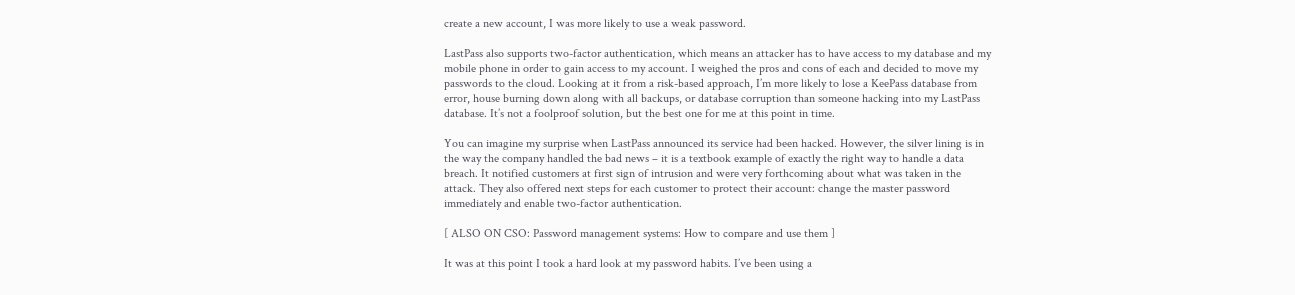create a new account, I was more likely to use a weak password.

LastPass also supports two-factor authentication, which means an attacker has to have access to my database and my mobile phone in order to gain access to my account. I weighed the pros and cons of each and decided to move my passwords to the cloud. Looking at it from a risk-based approach, I’m more likely to lose a KeePass database from error, house burning down along with all backups, or database corruption than someone hacking into my LastPass database. It’s not a foolproof solution, but the best one for me at this point in time.

You can imagine my surprise when LastPass announced its service had been hacked. However, the silver lining is in the way the company handled the bad news – it is a textbook example of exactly the right way to handle a data breach. It notified customers at first sign of intrusion and were very forthcoming about what was taken in the attack. They also offered next steps for each customer to protect their account: change the master password immediately and enable two-factor authentication.

[ ALSO ON CSO: Password management systems: How to compare and use them ]

It was at this point I took a hard look at my password habits. I’ve been using a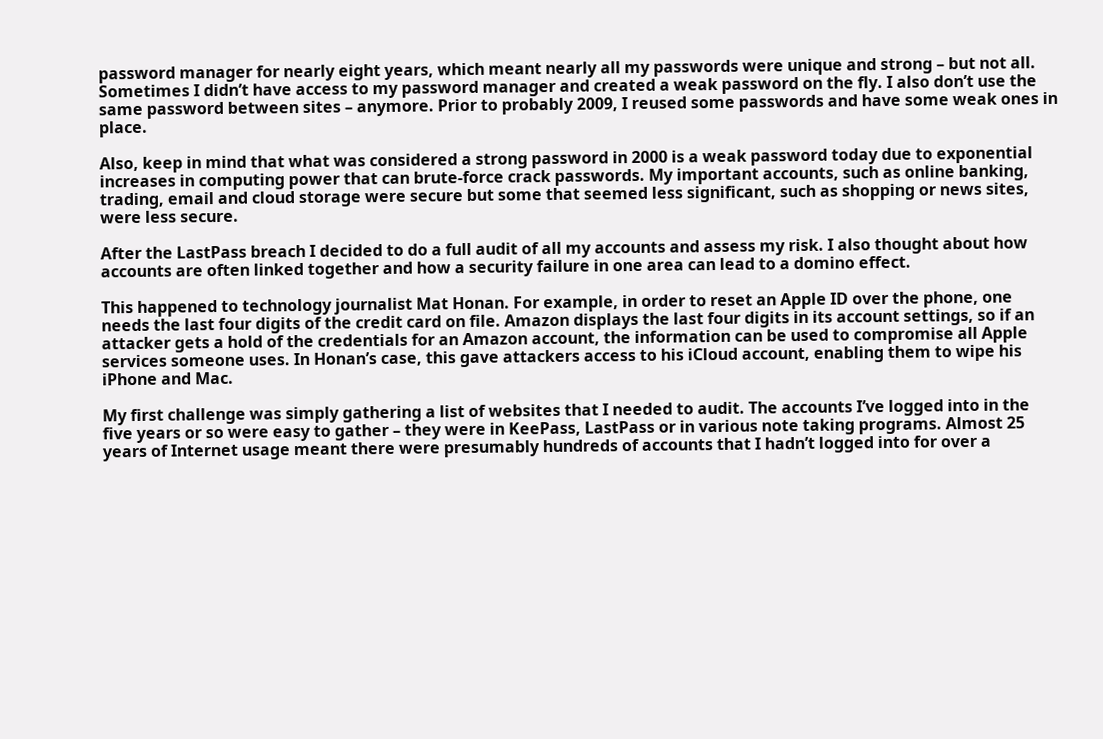password manager for nearly eight years, which meant nearly all my passwords were unique and strong – but not all. Sometimes I didn’t have access to my password manager and created a weak password on the fly. I also don’t use the same password between sites – anymore. Prior to probably 2009, I reused some passwords and have some weak ones in place.

Also, keep in mind that what was considered a strong password in 2000 is a weak password today due to exponential increases in computing power that can brute-force crack passwords. My important accounts, such as online banking, trading, email and cloud storage were secure but some that seemed less significant, such as shopping or news sites, were less secure.

After the LastPass breach I decided to do a full audit of all my accounts and assess my risk. I also thought about how accounts are often linked together and how a security failure in one area can lead to a domino effect.

This happened to technology journalist Mat Honan. For example, in order to reset an Apple ID over the phone, one needs the last four digits of the credit card on file. Amazon displays the last four digits in its account settings, so if an attacker gets a hold of the credentials for an Amazon account, the information can be used to compromise all Apple services someone uses. In Honan’s case, this gave attackers access to his iCloud account, enabling them to wipe his iPhone and Mac.

My first challenge was simply gathering a list of websites that I needed to audit. The accounts I’ve logged into in the five years or so were easy to gather – they were in KeePass, LastPass or in various note taking programs. Almost 25 years of Internet usage meant there were presumably hundreds of accounts that I hadn’t logged into for over a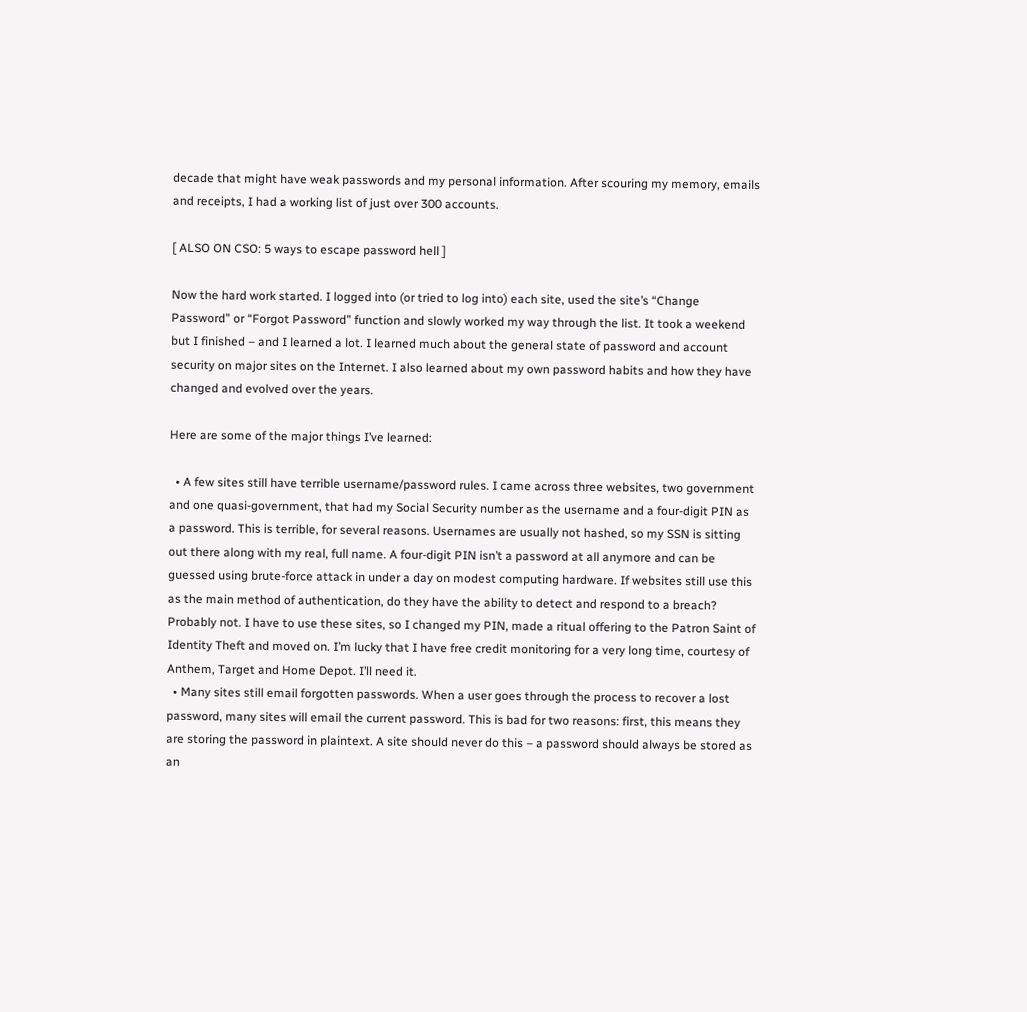decade that might have weak passwords and my personal information. After scouring my memory, emails and receipts, I had a working list of just over 300 accounts.

[ ALSO ON CSO: 5 ways to escape password hell ]

Now the hard work started. I logged into (or tried to log into) each site, used the site’s “Change Password” or “Forgot Password” function and slowly worked my way through the list. It took a weekend but I finished – and I learned a lot. I learned much about the general state of password and account security on major sites on the Internet. I also learned about my own password habits and how they have changed and evolved over the years.

Here are some of the major things I’ve learned:

  • A few sites still have terrible username/password rules. I came across three websites, two government and one quasi-government, that had my Social Security number as the username and a four-digit PIN as a password. This is terrible, for several reasons. Usernames are usually not hashed, so my SSN is sitting out there along with my real, full name. A four-digit PIN isn’t a password at all anymore and can be guessed using brute-force attack in under a day on modest computing hardware. If websites still use this as the main method of authentication, do they have the ability to detect and respond to a breach? Probably not. I have to use these sites, so I changed my PIN, made a ritual offering to the Patron Saint of Identity Theft and moved on. I’m lucky that I have free credit monitoring for a very long time, courtesy of Anthem, Target and Home Depot. I’ll need it.
  • Many sites still email forgotten passwords. When a user goes through the process to recover a lost password, many sites will email the current password. This is bad for two reasons: first, this means they are storing the password in plaintext. A site should never do this – a password should always be stored as an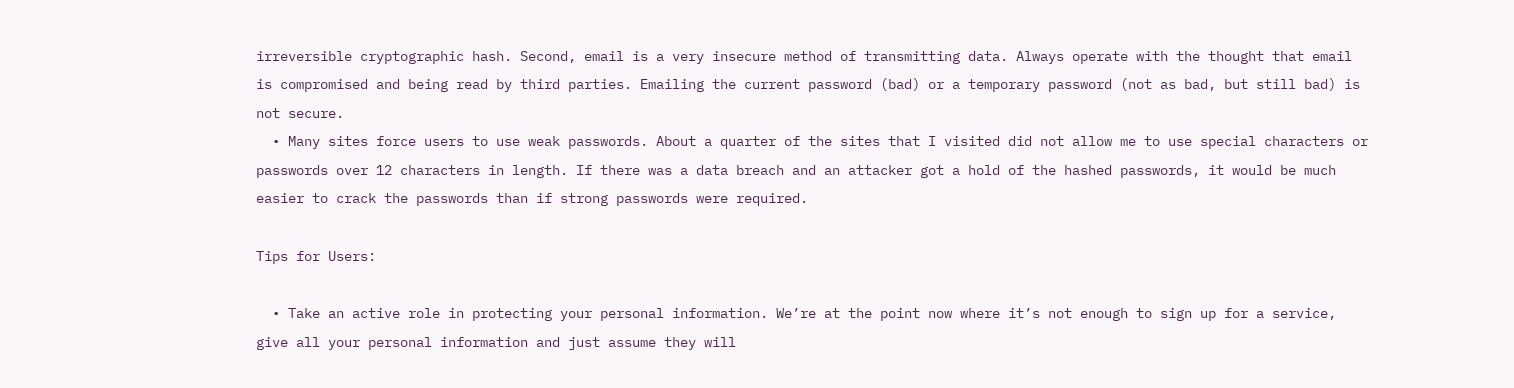irreversible cryptographic hash. Second, email is a very insecure method of transmitting data. Always operate with the thought that email is compromised and being read by third parties. Emailing the current password (bad) or a temporary password (not as bad, but still bad) is not secure.
  • Many sites force users to use weak passwords. About a quarter of the sites that I visited did not allow me to use special characters or passwords over 12 characters in length. If there was a data breach and an attacker got a hold of the hashed passwords, it would be much easier to crack the passwords than if strong passwords were required.

Tips for Users:

  • Take an active role in protecting your personal information. We’re at the point now where it’s not enough to sign up for a service, give all your personal information and just assume they will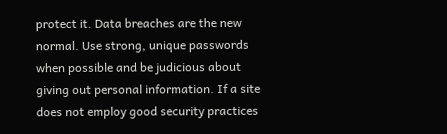protect it. Data breaches are the new normal. Use strong, unique passwords when possible and be judicious about giving out personal information. If a site does not employ good security practices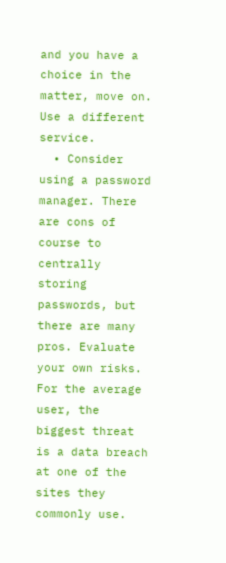and you have a choice in the matter, move on. Use a different service.
  • Consider using a password manager. There are cons of course to centrally storing passwords, but there are many pros. Evaluate your own risks. For the average user, the biggest threat is a data breach at one of the sites they commonly use.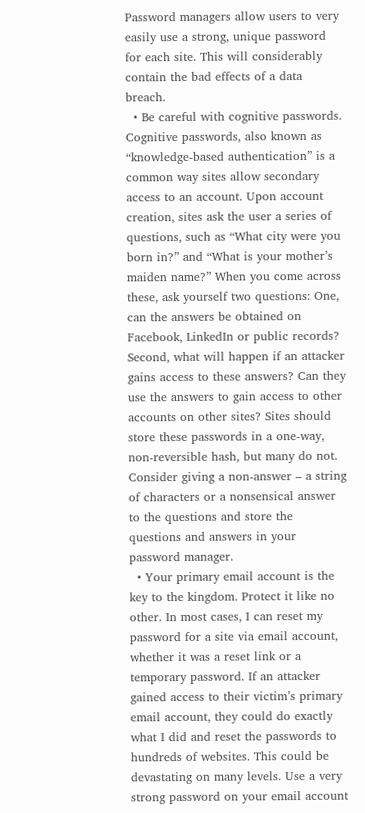Password managers allow users to very easily use a strong, unique password for each site. This will considerably contain the bad effects of a data breach.
  • Be careful with cognitive passwords. Cognitive passwords, also known as “knowledge-based authentication” is a common way sites allow secondary access to an account. Upon account creation, sites ask the user a series of questions, such as “What city were you born in?” and “What is your mother’s maiden name?” When you come across these, ask yourself two questions: One, can the answers be obtained on Facebook, LinkedIn or public records? Second, what will happen if an attacker gains access to these answers? Can they use the answers to gain access to other accounts on other sites? Sites should store these passwords in a one-way, non-reversible hash, but many do not. Consider giving a non-answer – a string of characters or a nonsensical answer to the questions and store the questions and answers in your password manager.
  • Your primary email account is the key to the kingdom. Protect it like no other. In most cases, I can reset my password for a site via email account, whether it was a reset link or a temporary password. If an attacker gained access to their victim’s primary email account, they could do exactly what I did and reset the passwords to hundreds of websites. This could be devastating on many levels. Use a very strong password on your email account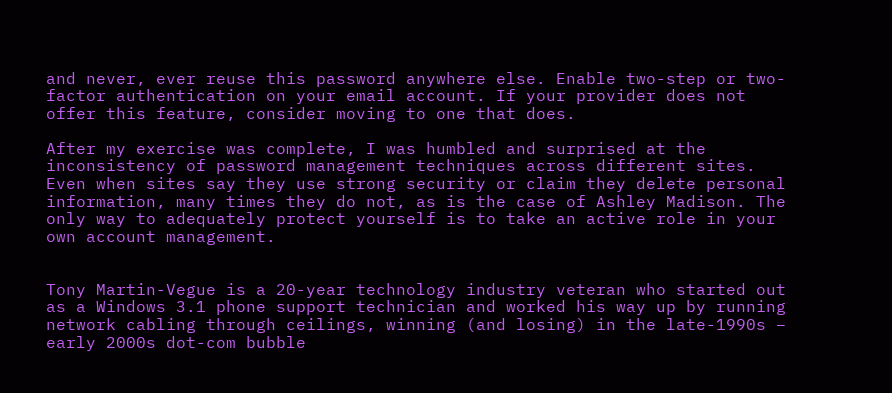and never, ever reuse this password anywhere else. Enable two-step or two-factor authentication on your email account. If your provider does not offer this feature, consider moving to one that does.

After my exercise was complete, I was humbled and surprised at the inconsistency of password management techniques across different sites. Even when sites say they use strong security or claim they delete personal information, many times they do not, as is the case of Ashley Madison. The only way to adequately protect yourself is to take an active role in your own account management.


Tony Martin-Vegue is a 20-year technology industry veteran who started out as a Windows 3.1 phone support technician and worked his way up by running network cabling through ceilings, winning (and losing) in the late-1990s – early 2000s dot-com bubble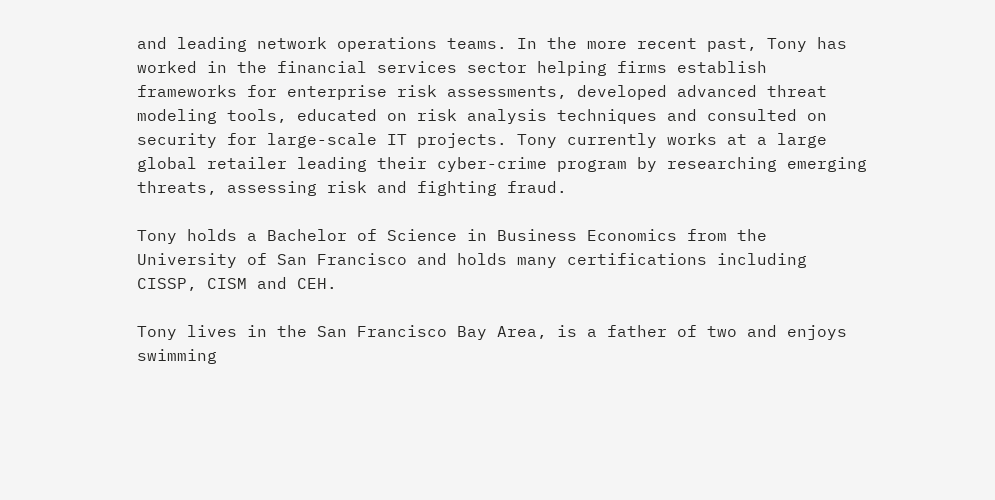and leading network operations teams. In the more recent past, Tony has worked in the financial services sector helping firms establish frameworks for enterprise risk assessments, developed advanced threat modeling tools, educated on risk analysis techniques and consulted on security for large-scale IT projects. Tony currently works at a large global retailer leading their cyber-crime program by researching emerging threats, assessing risk and fighting fraud.

Tony holds a Bachelor of Science in Business Economics from the University of San Francisco and holds many certifications including CISSP, CISM and CEH.

Tony lives in the San Francisco Bay Area, is a father of two and enjoys swimming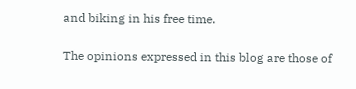and biking in his free time.

The opinions expressed in this blog are those of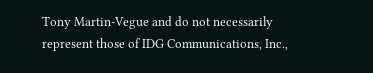Tony Martin-Vegue and do not necessarily represent those of IDG Communications, Inc.,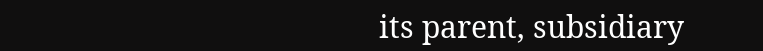its parent, subsidiary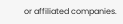or affiliated companies.